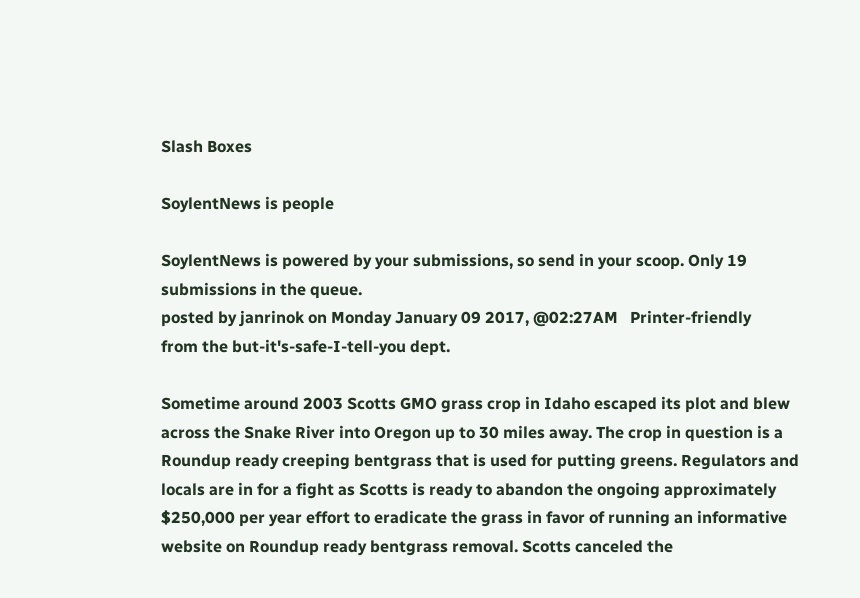Slash Boxes

SoylentNews is people

SoylentNews is powered by your submissions, so send in your scoop. Only 19 submissions in the queue.
posted by janrinok on Monday January 09 2017, @02:27AM   Printer-friendly
from the but-it's-safe-I-tell-you dept.

Sometime around 2003 Scotts GMO grass crop in Idaho escaped its plot and blew across the Snake River into Oregon up to 30 miles away. The crop in question is a Roundup ready creeping bentgrass that is used for putting greens. Regulators and locals are in for a fight as Scotts is ready to abandon the ongoing approximately $250,000 per year effort to eradicate the grass in favor of running an informative website on Roundup ready bentgrass removal. Scotts canceled the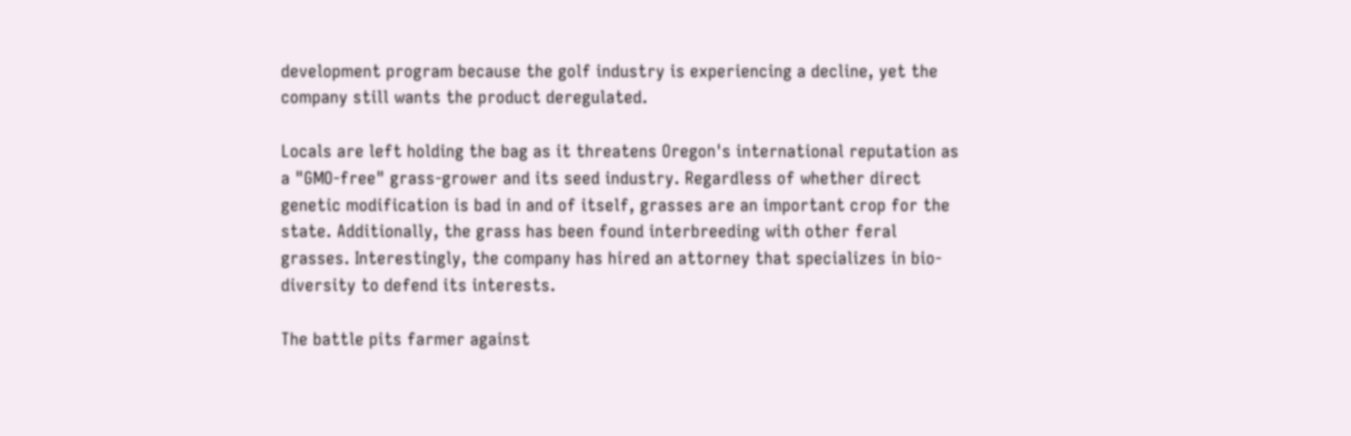development program because the golf industry is experiencing a decline, yet the company still wants the product deregulated.

Locals are left holding the bag as it threatens Oregon's international reputation as a "GMO-free" grass-grower and its seed industry. Regardless of whether direct genetic modification is bad in and of itself, grasses are an important crop for the state. Additionally, the grass has been found interbreeding with other feral grasses. Interestingly, the company has hired an attorney that specializes in bio-diversity to defend its interests.

The battle pits farmer against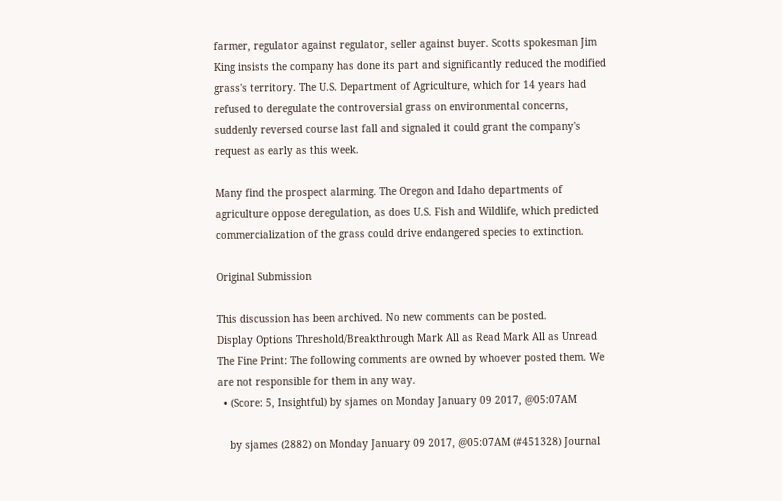farmer, regulator against regulator, seller against buyer. Scotts spokesman Jim King insists the company has done its part and significantly reduced the modified grass's territory. The U.S. Department of Agriculture, which for 14 years had refused to deregulate the controversial grass on environmental concerns, suddenly reversed course last fall and signaled it could grant the company's request as early as this week.

Many find the prospect alarming. The Oregon and Idaho departments of agriculture oppose deregulation, as does U.S. Fish and Wildlife, which predicted commercialization of the grass could drive endangered species to extinction.

Original Submission

This discussion has been archived. No new comments can be posted.
Display Options Threshold/Breakthrough Mark All as Read Mark All as Unread
The Fine Print: The following comments are owned by whoever posted them. We are not responsible for them in any way.
  • (Score: 5, Insightful) by sjames on Monday January 09 2017, @05:07AM

    by sjames (2882) on Monday January 09 2017, @05:07AM (#451328) Journal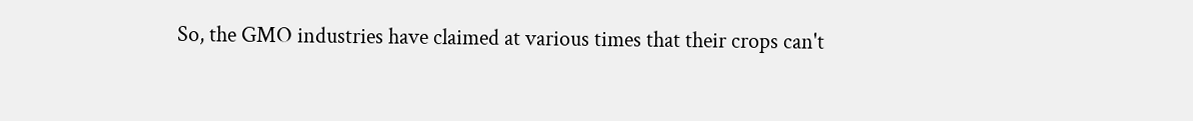So, the GMO industries have claimed at various times that their crops can't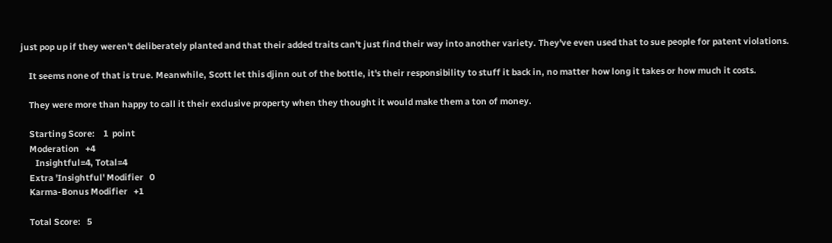just pop up if they weren't deliberately planted and that their added traits can't just find their way into another variety. They've even used that to sue people for patent violations.

    It seems none of that is true. Meanwhile, Scott let this djinn out of the bottle, it's their responsibility to stuff it back in, no matter how long it takes or how much it costs.

    They were more than happy to call it their exclusive property when they thought it would make them a ton of money.

    Starting Score:    1  point
    Moderation   +4
       Insightful=4, Total=4
    Extra 'Insightful' Modifier   0
    Karma-Bonus Modifier   +1

    Total Score:   5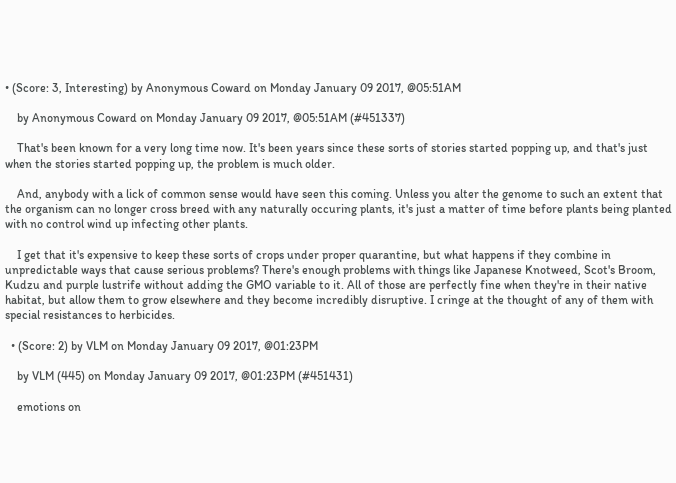• (Score: 3, Interesting) by Anonymous Coward on Monday January 09 2017, @05:51AM

    by Anonymous Coward on Monday January 09 2017, @05:51AM (#451337)

    That's been known for a very long time now. It's been years since these sorts of stories started popping up, and that's just when the stories started popping up, the problem is much older.

    And, anybody with a lick of common sense would have seen this coming. Unless you alter the genome to such an extent that the organism can no longer cross breed with any naturally occuring plants, it's just a matter of time before plants being planted with no control wind up infecting other plants.

    I get that it's expensive to keep these sorts of crops under proper quarantine, but what happens if they combine in unpredictable ways that cause serious problems? There's enough problems with things like Japanese Knotweed, Scot's Broom, Kudzu and purple lustrife without adding the GMO variable to it. All of those are perfectly fine when they're in their native habitat, but allow them to grow elsewhere and they become incredibly disruptive. I cringe at the thought of any of them with special resistances to herbicides.

  • (Score: 2) by VLM on Monday January 09 2017, @01:23PM

    by VLM (445) on Monday January 09 2017, @01:23PM (#451431)

    emotions on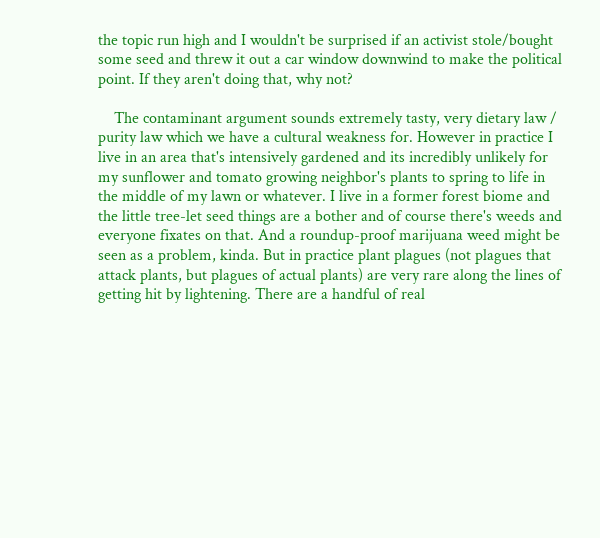the topic run high and I wouldn't be surprised if an activist stole/bought some seed and threw it out a car window downwind to make the political point. If they aren't doing that, why not?

    The contaminant argument sounds extremely tasty, very dietary law / purity law which we have a cultural weakness for. However in practice I live in an area that's intensively gardened and its incredibly unlikely for my sunflower and tomato growing neighbor's plants to spring to life in the middle of my lawn or whatever. I live in a former forest biome and the little tree-let seed things are a bother and of course there's weeds and everyone fixates on that. And a roundup-proof marijuana weed might be seen as a problem, kinda. But in practice plant plagues (not plagues that attack plants, but plagues of actual plants) are very rare along the lines of getting hit by lightening. There are a handful of real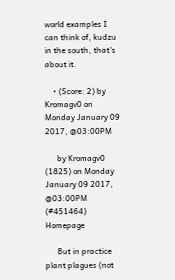world examples I can think of, kudzu in the south, that's about it.

    • (Score: 2) by Kromagv0 on Monday January 09 2017, @03:00PM

      by Kromagv0 (1825) on Monday January 09 2017, @03:00PM (#451464) Homepage

      But in practice plant plagues (not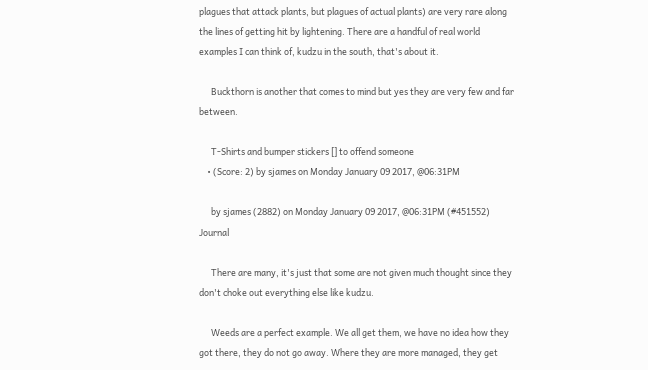plagues that attack plants, but plagues of actual plants) are very rare along the lines of getting hit by lightening. There are a handful of real world examples I can think of, kudzu in the south, that's about it.

      Buckthorn is another that comes to mind but yes they are very few and far between.

      T-Shirts and bumper stickers [] to offend someone
    • (Score: 2) by sjames on Monday January 09 2017, @06:31PM

      by sjames (2882) on Monday January 09 2017, @06:31PM (#451552) Journal

      There are many, it's just that some are not given much thought since they don't choke out everything else like kudzu.

      Weeds are a perfect example. We all get them, we have no idea how they got there, they do not go away. Where they are more managed, they get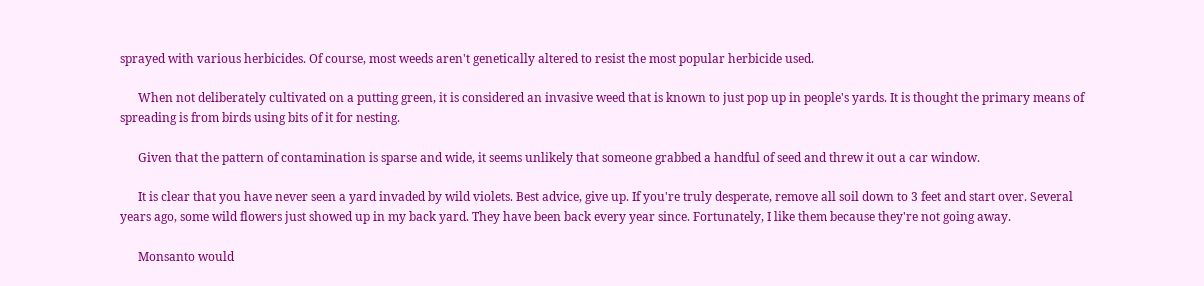sprayed with various herbicides. Of course, most weeds aren't genetically altered to resist the most popular herbicide used.

      When not deliberately cultivated on a putting green, it is considered an invasive weed that is known to just pop up in people's yards. It is thought the primary means of spreading is from birds using bits of it for nesting.

      Given that the pattern of contamination is sparse and wide, it seems unlikely that someone grabbed a handful of seed and threw it out a car window.

      It is clear that you have never seen a yard invaded by wild violets. Best advice, give up. If you're truly desperate, remove all soil down to 3 feet and start over. Several years ago, some wild flowers just showed up in my back yard. They have been back every year since. Fortunately, I like them because they're not going away.

      Monsanto would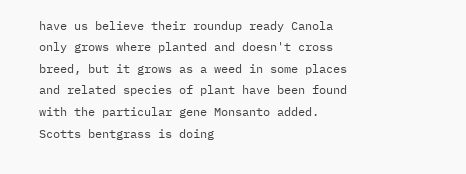have us believe their roundup ready Canola only grows where planted and doesn't cross breed, but it grows as a weed in some places and related species of plant have been found with the particular gene Monsanto added. Scotts bentgrass is doing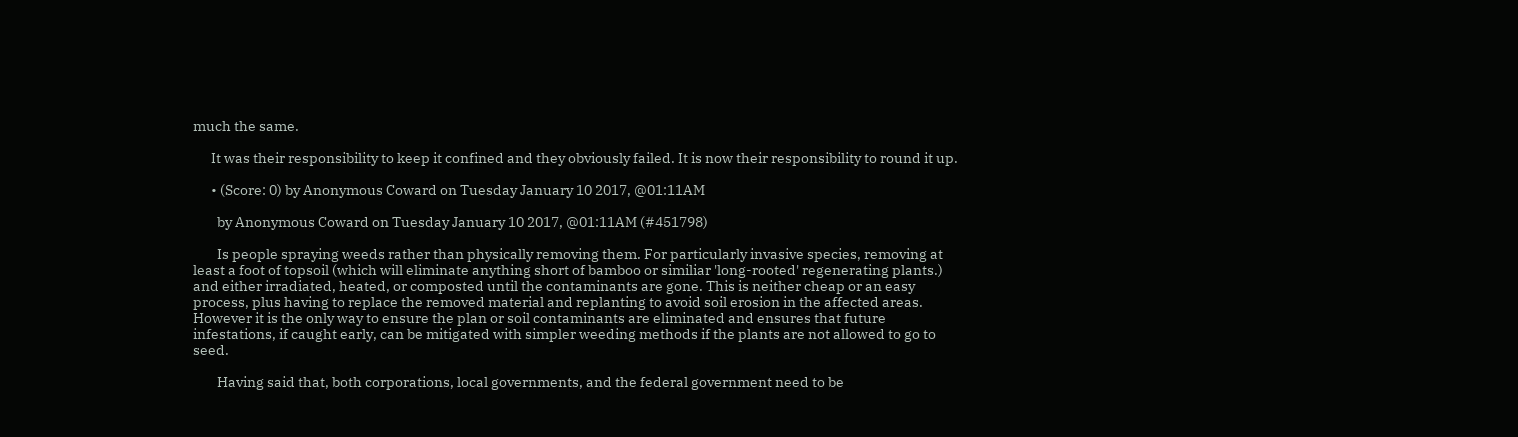much the same.

      It was their responsibility to keep it confined and they obviously failed. It is now their responsibility to round it up.

      • (Score: 0) by Anonymous Coward on Tuesday January 10 2017, @01:11AM

        by Anonymous Coward on Tuesday January 10 2017, @01:11AM (#451798)

        Is people spraying weeds rather than physically removing them. For particularly invasive species, removing at least a foot of topsoil (which will eliminate anything short of bamboo or similiar 'long-rooted' regenerating plants.) and either irradiated, heated, or composted until the contaminants are gone. This is neither cheap or an easy process, plus having to replace the removed material and replanting to avoid soil erosion in the affected areas. However it is the only way to ensure the plan or soil contaminants are eliminated and ensures that future infestations, if caught early, can be mitigated with simpler weeding methods if the plants are not allowed to go to seed.

        Having said that, both corporations, local governments, and the federal government need to be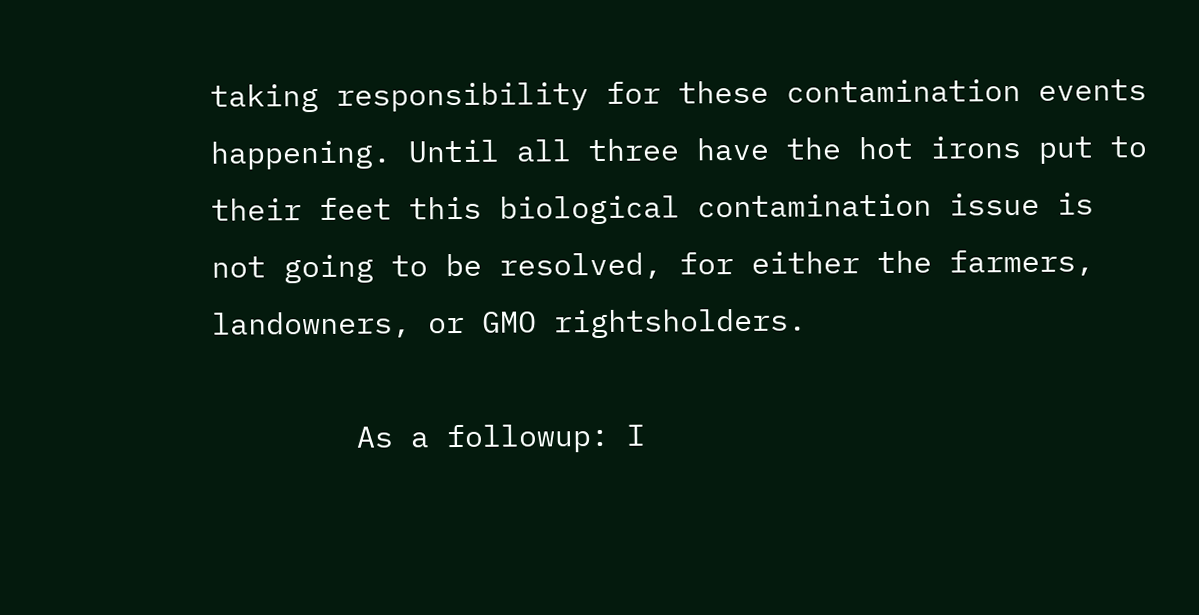taking responsibility for these contamination events happening. Until all three have the hot irons put to their feet this biological contamination issue is not going to be resolved, for either the farmers, landowners, or GMO rightsholders.

        As a followup: I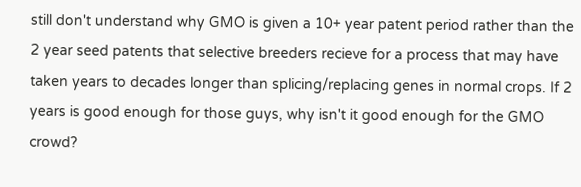still don't understand why GMO is given a 10+ year patent period rather than the 2 year seed patents that selective breeders recieve for a process that may have taken years to decades longer than splicing/replacing genes in normal crops. If 2 years is good enough for those guys, why isn't it good enough for the GMO crowd?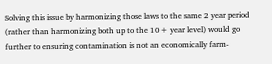Solving this issue by harmonizing those laws to the same 2 year period (rather than harmonizing both up to the 10+ year level) would go further to ensuring contamination is not an economically farm-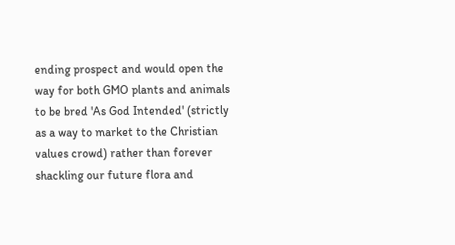ending prospect and would open the way for both GMO plants and animals to be bred 'As God Intended' (strictly as a way to market to the Christian values crowd) rather than forever shackling our future flora and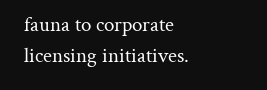fauna to corporate licensing initiatives.